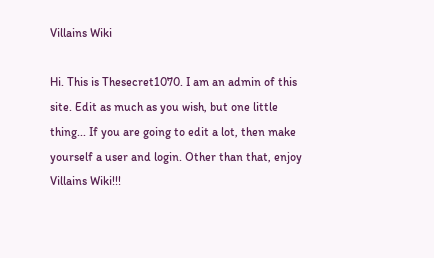Villains Wiki

Hi. This is Thesecret1070. I am an admin of this site. Edit as much as you wish, but one little thing... If you are going to edit a lot, then make yourself a user and login. Other than that, enjoy Villains Wiki!!!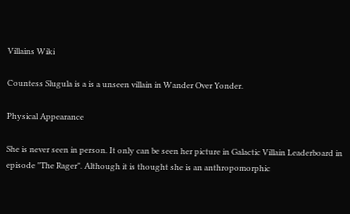Villains Wiki

Countess Slugula is a is a unseen villain in Wander Over Yonder.

Physical Appearance

She is never seen in person. It only can be seen her picture in Galactic Villain Leaderboard in episode "The Rager". Although it is thought she is an anthropomorphic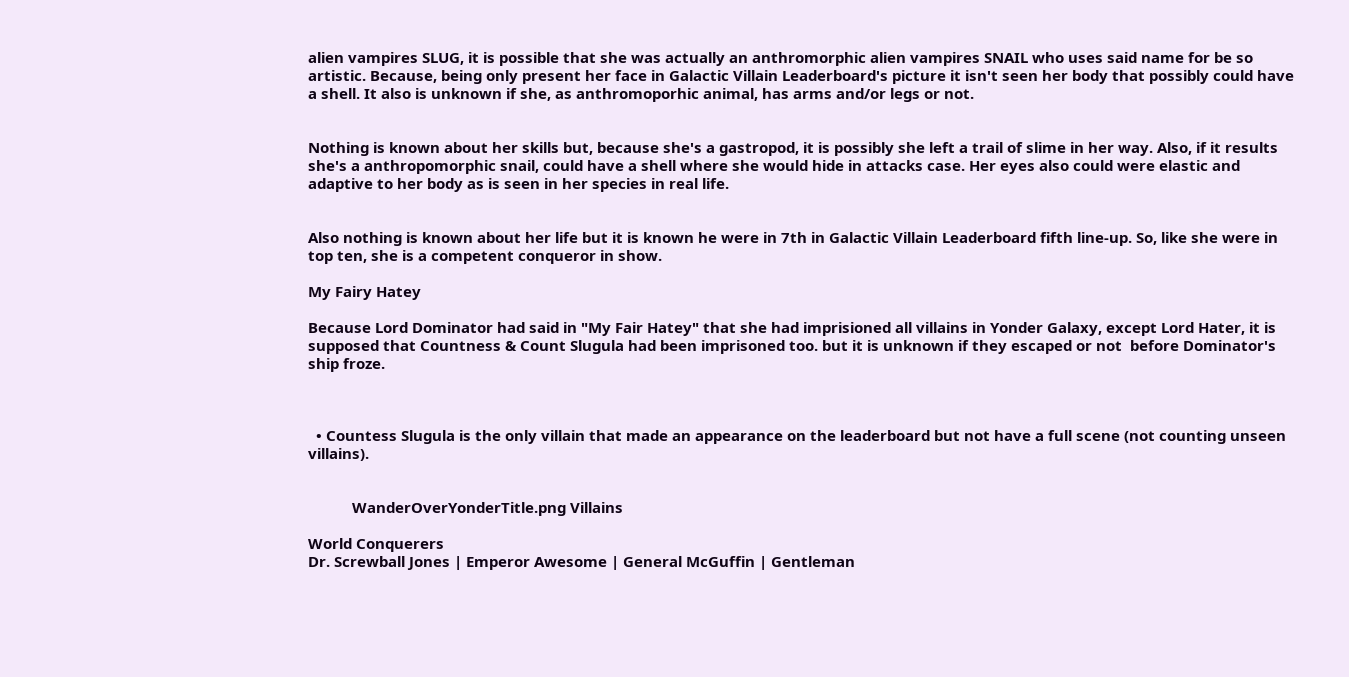alien vampires SLUG, it is possible that she was actually an anthromorphic alien vampires SNAIL who uses said name for be so artistic. Because, being only present her face in Galactic Villain Leaderboard's picture it isn't seen her body that possibly could have a shell. It also is unknown if she, as anthromoporhic animal, has arms and/or legs or not.


Nothing is known about her skills but, because she's a gastropod, it is possibly she left a trail of slime in her way. Also, if it results she's a anthropomorphic snail, could have a shell where she would hide in attacks case. Her eyes also could were elastic and adaptive to her body as is seen in her species in real life.


Also nothing is known about her life but it is known he were in 7th in Galactic Villain Leaderboard fifth line-up. So, like she were in top ten, she is a competent conqueror in show.

My Fairy Hatey

Because Lord Dominator had said in "My Fair Hatey" that she had imprisioned all villains in Yonder Galaxy, except Lord Hater, it is supposed that Countness & Count Slugula had been imprisoned too. but it is unknown if they escaped or not  before Dominator's ship froze.



  • Countess Slugula is the only villain that made an appearance on the leaderboard but not have a full scene (not counting unseen villains).


           WanderOverYonderTitle.png Villains

World Conquerers
Dr. Screwball Jones | Emperor Awesome | General McGuffin | Gentleman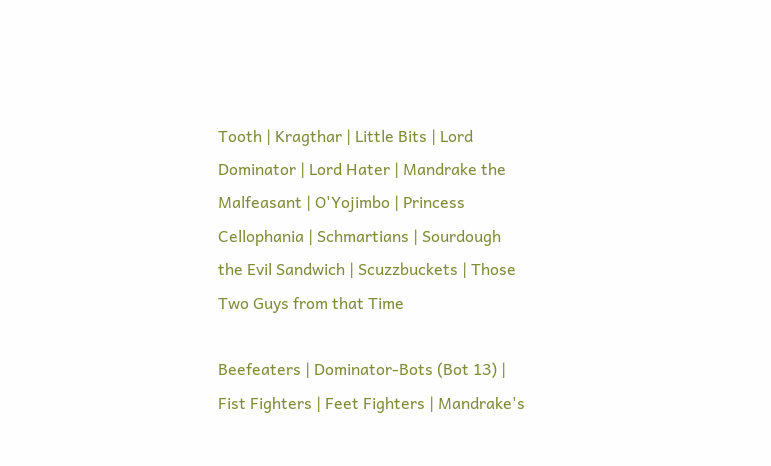Tooth | Kragthar | Little Bits | Lord Dominator | Lord Hater | Mandrake the Malfeasant | O'Yojimbo | Princess Cellophania | Schmartians | Sourdough the Evil Sandwich | Scuzzbuckets | Those Two Guys from that Time

Beefeaters | Dominator-Bots (Bot 13) | Fist Fighters | Feet Fighters | Mandrake's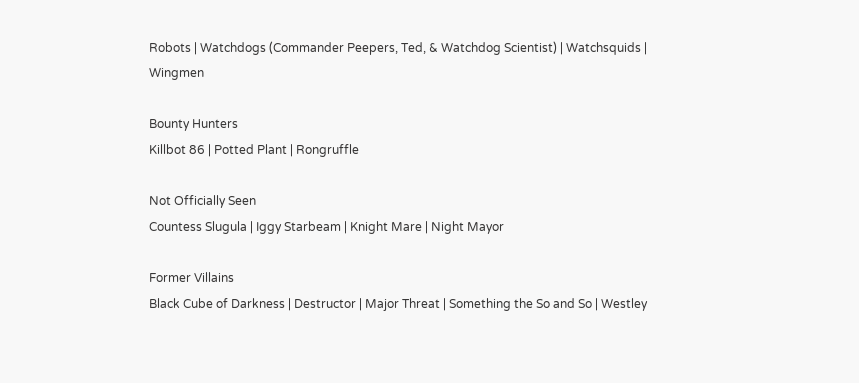Robots | Watchdogs (Commander Peepers, Ted, & Watchdog Scientist) | Watchsquids | Wingmen

Bounty Hunters
Killbot 86 | Potted Plant | Rongruffle

Not Officially Seen
Countess Slugula | Iggy Starbeam | Knight Mare | Night Mayor

Former Villains
Black Cube of Darkness | Destructor | Major Threat | Something the So and So | Westley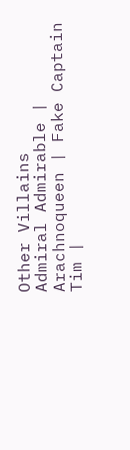Other Villains
Admiral Admirable | Arachnoqueen | Fake Captain Tim |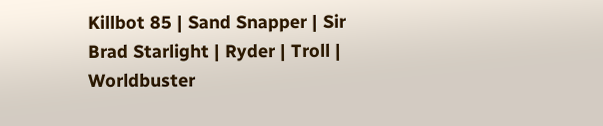Killbot 85 | Sand Snapper | Sir Brad Starlight | Ryder | Troll | Worldbuster